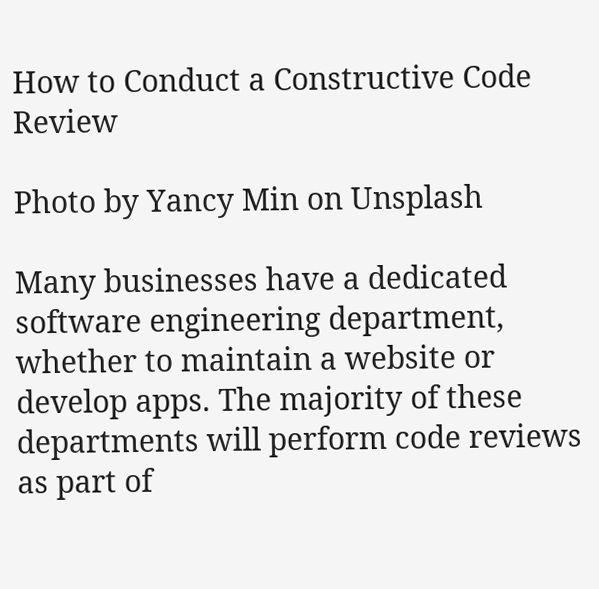How to Conduct a Constructive Code Review

Photo by Yancy Min on Unsplash

Many businesses have a dedicated software engineering department, whether to maintain a website or develop apps. The majority of these departments will perform code reviews as part of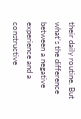their daily routine. But what’s the difference between a negative experience and a constructive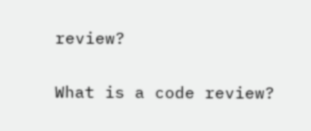review?

What is a code review?